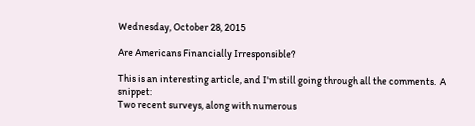Wednesday, October 28, 2015

Are Americans Financially Irresponsible?

This is an interesting article, and I'm still going through all the comments.  A snippet:
Two recent surveys, along with numerous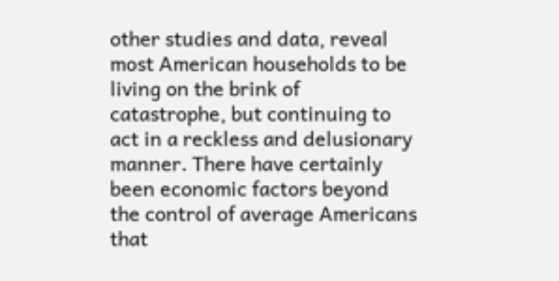other studies and data, reveal most American households to be living on the brink of catastrophe, but continuing to act in a reckless and delusionary manner. There have certainly been economic factors beyond the control of average Americans that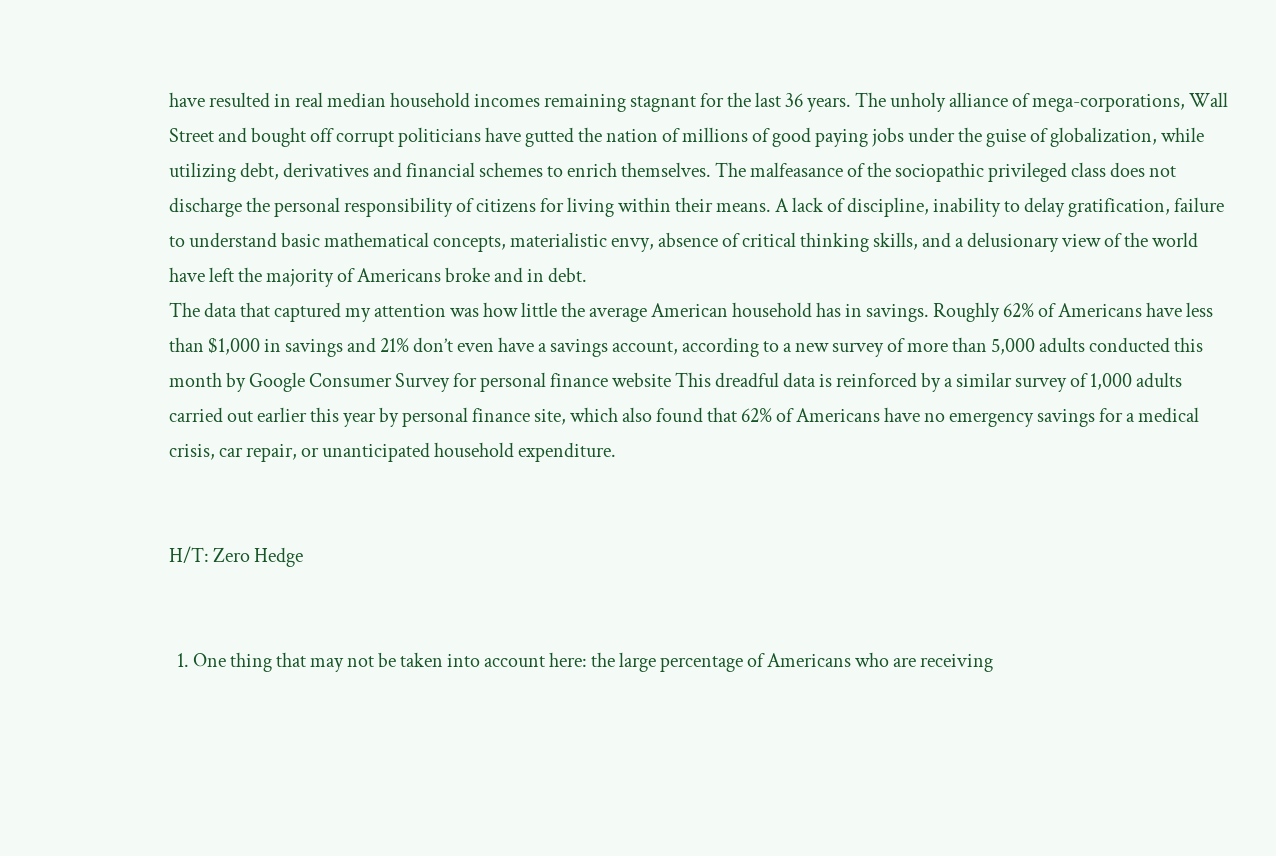have resulted in real median household incomes remaining stagnant for the last 36 years. The unholy alliance of mega-corporations, Wall Street and bought off corrupt politicians have gutted the nation of millions of good paying jobs under the guise of globalization, while utilizing debt, derivatives and financial schemes to enrich themselves. The malfeasance of the sociopathic privileged class does not discharge the personal responsibility of citizens for living within their means. A lack of discipline, inability to delay gratification, failure to understand basic mathematical concepts, materialistic envy, absence of critical thinking skills, and a delusionary view of the world have left the majority of Americans broke and in debt.
The data that captured my attention was how little the average American household has in savings. Roughly 62% of Americans have less than $1,000 in savings and 21% don’t even have a savings account, according to a new survey of more than 5,000 adults conducted this month by Google Consumer Survey for personal finance website This dreadful data is reinforced by a similar survey of 1,000 adults carried out earlier this year by personal finance site, which also found that 62% of Americans have no emergency savings for a medical crisis, car repair, or unanticipated household expenditure.


H/T: Zero Hedge


  1. One thing that may not be taken into account here: the large percentage of Americans who are receiving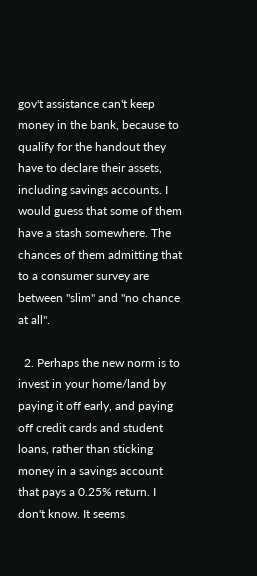gov't assistance can't keep money in the bank, because to qualify for the handout they have to declare their assets, including savings accounts. I would guess that some of them have a stash somewhere. The chances of them admitting that to a consumer survey are between "slim" and "no chance at all".

  2. Perhaps the new norm is to invest in your home/land by paying it off early, and paying off credit cards and student loans, rather than sticking money in a savings account that pays a 0.25% return. I don't know. It seems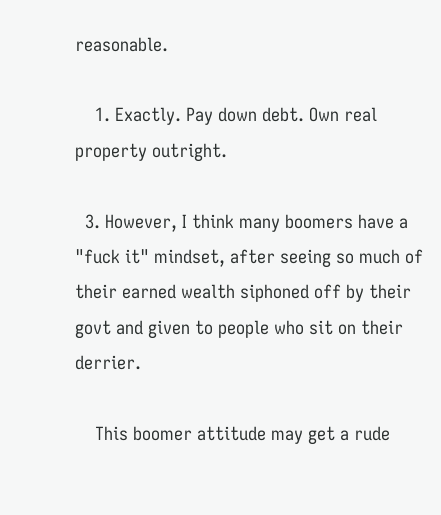reasonable.

    1. Exactly. Pay down debt. Own real property outright.

  3. However, I think many boomers have a "fuck it" mindset, after seeing so much of their earned wealth siphoned off by their govt and given to people who sit on their derrier.

    This boomer attitude may get a rude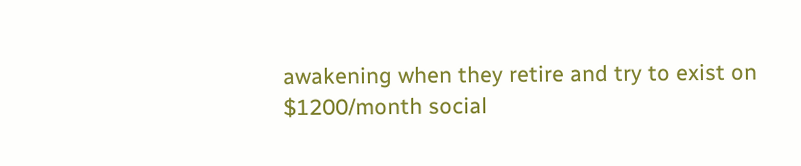awakening when they retire and try to exist on $1200/month social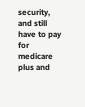security, and still have to pay for medicare plus and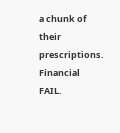a chunk of their prescriptions. Financial FAIL.